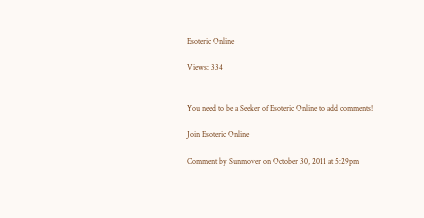Esoteric Online

Views: 334


You need to be a Seeker of Esoteric Online to add comments!

Join Esoteric Online

Comment by Sunmover on October 30, 2011 at 5:29pm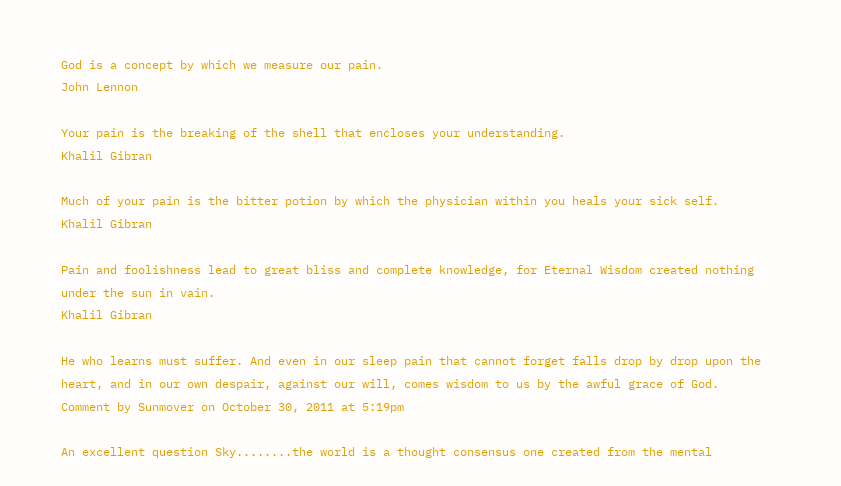God is a concept by which we measure our pain.
John Lennon

Your pain is the breaking of the shell that encloses your understanding.
Khalil Gibran

Much of your pain is the bitter potion by which the physician within you heals your sick self.
Khalil Gibran

Pain and foolishness lead to great bliss and complete knowledge, for Eternal Wisdom created nothing under the sun in vain.
Khalil Gibran

He who learns must suffer. And even in our sleep pain that cannot forget falls drop by drop upon the heart, and in our own despair, against our will, comes wisdom to us by the awful grace of God.
Comment by Sunmover on October 30, 2011 at 5:19pm

An excellent question Sky........the world is a thought consensus one created from the mental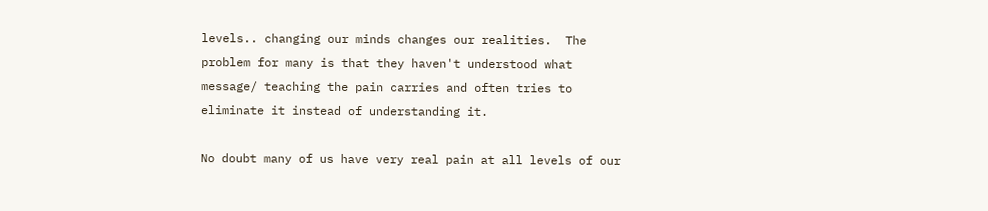levels.. changing our minds changes our realities.  The problem for many is that they haven't understood what message/ teaching the pain carries and often tries to eliminate it instead of understanding it.

No doubt many of us have very real pain at all levels of our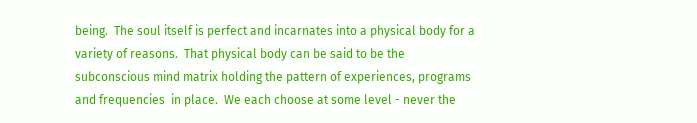being.  The soul itself is perfect and incarnates into a physical body for a variety of reasons.  That physical body can be said to be the subconscious mind matrix holding the pattern of experiences, programs and frequencies  in place.  We each choose at some level - never the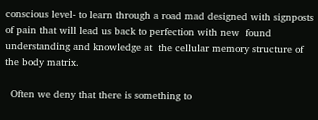conscious level- to learn through a road mad designed with signposts of pain that will lead us back to perfection with new  found understanding and knowledge at  the cellular memory structure of the body matrix.

  Often we deny that there is something to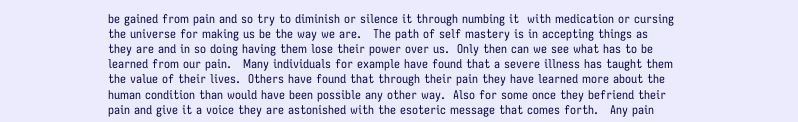be gained from pain and so try to diminish or silence it through numbing it  with medication or cursing the universe for making us be the way we are.   The path of self mastery is in accepting things as they are and in so doing having them lose their power over us.  Only then can we see what has to be learned from our pain.   Many individuals for example have found that a severe illness has taught them the value of their lives.  Others have found that through their pain they have learned more about the human condition than would have been possible any other way.  Also for some once they befriend their pain and give it a voice they are astonished with the esoteric message that comes forth.   Any pain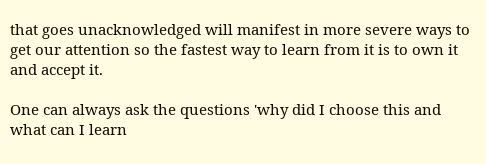that goes unacknowledged will manifest in more severe ways to get our attention so the fastest way to learn from it is to own it and accept it.

One can always ask the questions 'why did I choose this and what can I learn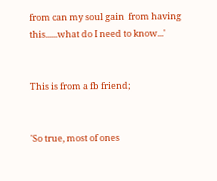from can my soul gain  from having this......what do I need to know...'


This is from a fb friend;


'So true, most of ones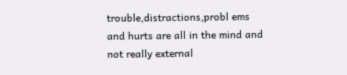trouble,distractions,probl ems and hurts are all in the mind and not really external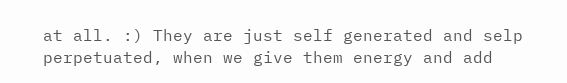at all. :) They are just self generated and selp perpetuated, when we give them energy and add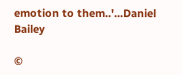emotion to them..'...Daniel Bailey

©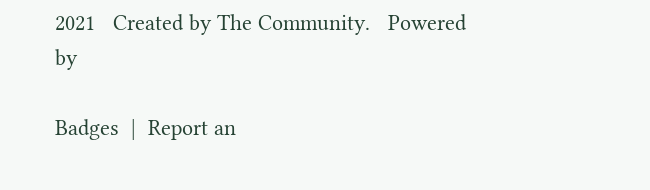2021   Created by The Community.   Powered by

Badges  |  Report an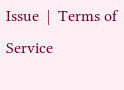Issue  |  Terms of Service